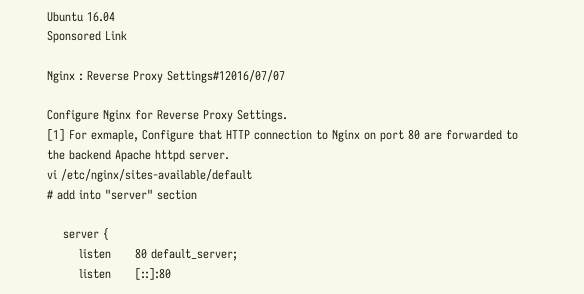Ubuntu 16.04
Sponsored Link

Nginx : Reverse Proxy Settings#12016/07/07

Configure Nginx for Reverse Proxy Settings.
[1] For exmaple, Configure that HTTP connection to Nginx on port 80 are forwarded to the backend Apache httpd server.
vi /etc/nginx/sites-available/default
# add into "server" section

    server {
        listen      80 default_server;
        listen      [::]:80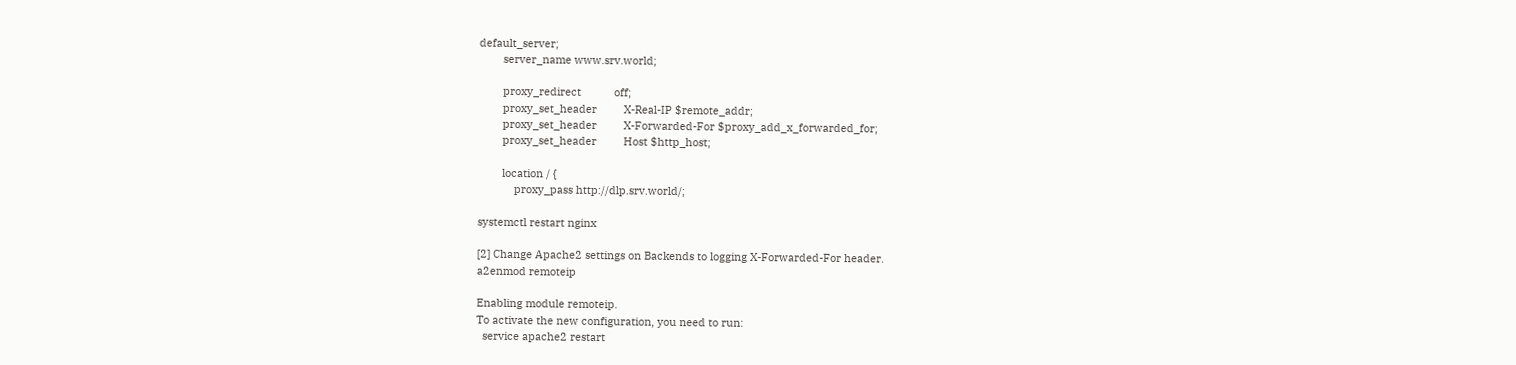default_server;
        server_name www.srv.world;

        proxy_redirect           off;
        proxy_set_header         X-Real-IP $remote_addr;
        proxy_set_header         X-Forwarded-For $proxy_add_x_forwarded_for;
        proxy_set_header         Host $http_host;

        location / {
            proxy_pass http://dlp.srv.world/;

systemctl restart nginx

[2] Change Apache2 settings on Backends to logging X-Forwarded-For header.
a2enmod remoteip

Enabling module remoteip.
To activate the new configuration, you need to run:
  service apache2 restart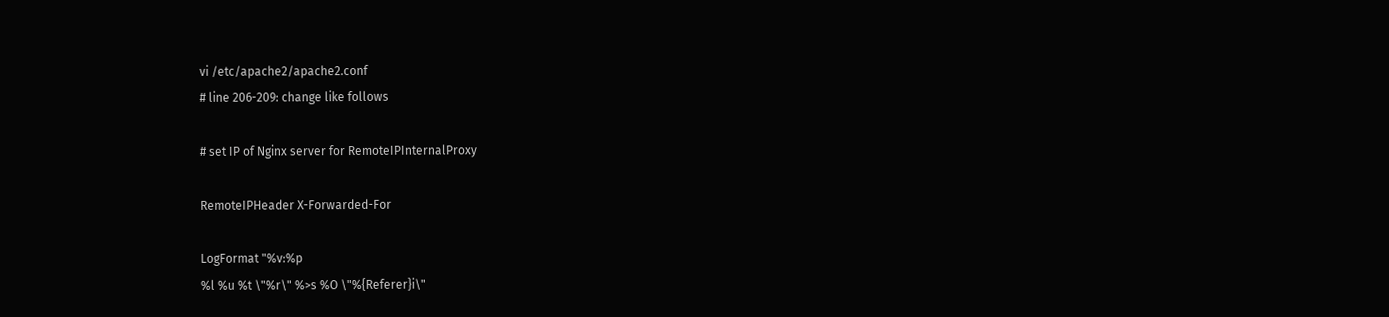vi /etc/apache2/apache2.conf
# line 206-209: change like follows

# set IP of Nginx server for RemoteIPInternalProxy

RemoteIPHeader X-Forwarded-For

LogFormat "%v:%p
%l %u %t \"%r\" %>s %O \"%{Referer}i\"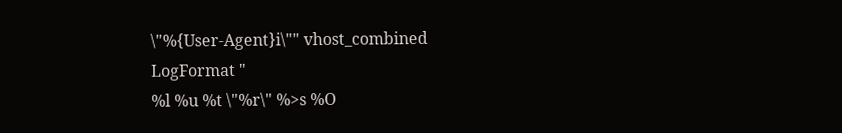\"%{User-Agent}i\"" vhost_combined
LogFormat "
%l %u %t \"%r\" %>s %O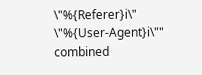\"%{Referer}i\" \"%{User-Agent}i\"" combined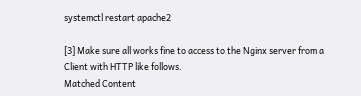systemctl restart apache2

[3] Make sure all works fine to access to the Nginx server from a Client with HTTP like follows.
Matched Content